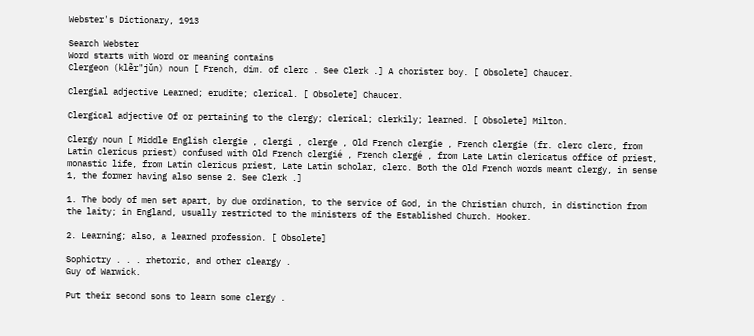Webster's Dictionary, 1913

Search Webster
Word starts with Word or meaning contains
Clergeon (klẽr"jŭn) noun [ French, dim. of clerc . See Clerk .] A chorister boy. [ Obsolete] Chaucer.

Clergial adjective Learned; erudite; clerical. [ Obsolete] Chaucer.

Clergical adjective Of or pertaining to the clergy; clerical; clerkily; learned. [ Obsolete] Milton.

Clergy noun [ Middle English clergie , clergi , clerge , Old French clergie , French clergie (fr. clerc clerc, from Latin clericus priest) confused with Old French clergié , French clergé , from Late Latin clericatus office of priest, monastic life, from Latin clericus priest, Late Latin scholar, clerc. Both the Old French words meant clergy, in sense 1, the former having also sense 2. See Clerk .]

1. The body of men set apart, by due ordination, to the service of God, in the Christian church, in distinction from the laity; in England, usually restricted to the ministers of the Established Church. Hooker.

2. Learning; also, a learned profession. [ Obsolete]

Sophictry . . . rhetoric, and other cleargy .
Guy of Warwick.

Put their second sons to learn some clergy .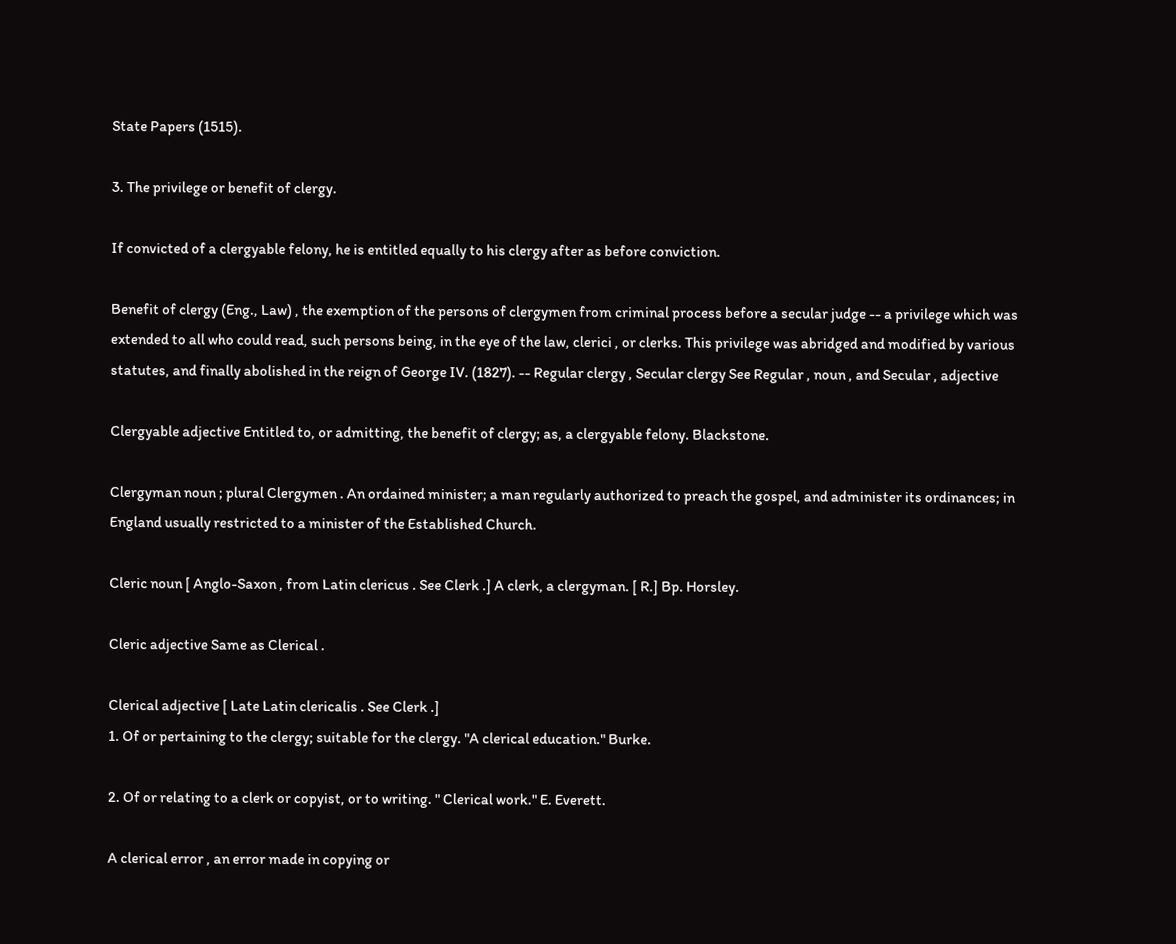State Papers (1515).

3. The privilege or benefit of clergy.

If convicted of a clergyable felony, he is entitled equally to his clergy after as before conviction.

Benefit of clergy (Eng., Law) , the exemption of the persons of clergymen from criminal process before a secular judge -- a privilege which was extended to all who could read, such persons being, in the eye of the law, clerici , or clerks. This privilege was abridged and modified by various statutes, and finally abolished in the reign of George IV. (1827). -- Regular clergy , Secular clergy See Regular , noun , and Secular , adjective

Clergyable adjective Entitled to, or admitting, the benefit of clergy; as, a clergyable felony. Blackstone.

Clergyman noun ; plural Clergymen . An ordained minister; a man regularly authorized to preach the gospel, and administer its ordinances; in England usually restricted to a minister of the Established Church.

Cleric noun [ Anglo-Saxon , from Latin clericus . See Clerk .] A clerk, a clergyman. [ R.] Bp. Horsley.

Cleric adjective Same as Clerical .

Clerical adjective [ Late Latin clericalis . See Clerk .]
1. Of or pertaining to the clergy; suitable for the clergy. "A clerical education." Burke.

2. Of or relating to a clerk or copyist, or to writing. " Clerical work." E. Everett.

A clerical error , an error made in copying or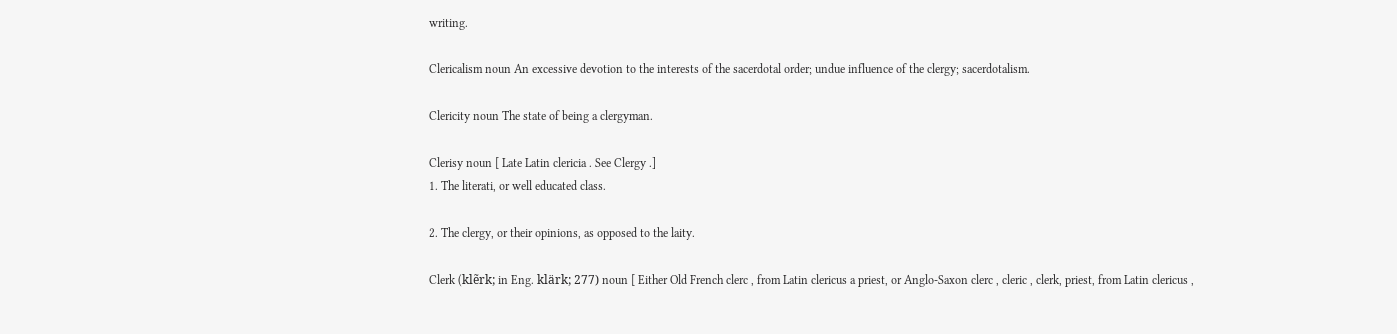writing.

Clericalism noun An excessive devotion to the interests of the sacerdotal order; undue influence of the clergy; sacerdotalism.

Clericity noun The state of being a clergyman.

Clerisy noun [ Late Latin clericia . See Clergy .]
1. The literati, or well educated class.

2. The clergy, or their opinions, as opposed to the laity.

Clerk (klẽrk; in Eng. klärk; 277) noun [ Either Old French clerc , from Latin clericus a priest, or Anglo-Saxon clerc , cleric , clerk, priest, from Latin clericus ,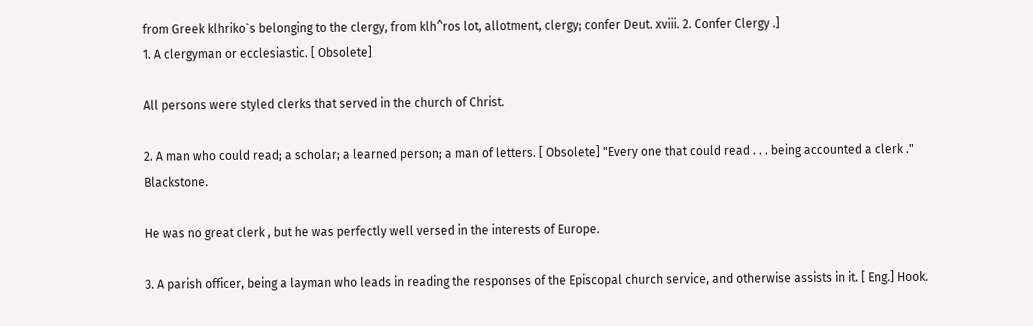from Greek klhriko`s belonging to the clergy, from klh^ros lot, allotment, clergy; confer Deut. xviii. 2. Confer Clergy .]
1. A clergyman or ecclesiastic. [ Obsolete]

All persons were styled clerks that served in the church of Christ.

2. A man who could read; a scholar; a learned person; a man of letters. [ Obsolete] "Every one that could read . . . being accounted a clerk ." Blackstone.

He was no great clerk , but he was perfectly well versed in the interests of Europe.

3. A parish officer, being a layman who leads in reading the responses of the Episcopal church service, and otherwise assists in it. [ Eng.] Hook.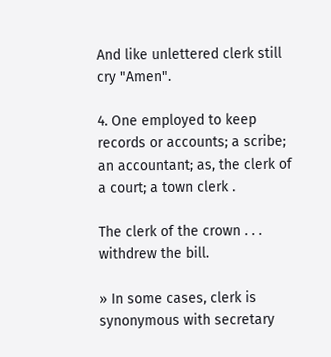And like unlettered clerk still cry "Amen".

4. One employed to keep records or accounts; a scribe; an accountant; as, the clerk of a court; a town clerk .

The clerk of the crown . . . withdrew the bill.

» In some cases, clerk is synonymous with secretary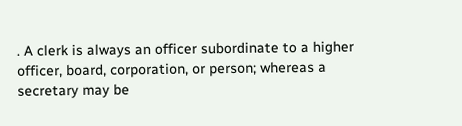. A clerk is always an officer subordinate to a higher officer, board, corporation, or person; whereas a secretary may be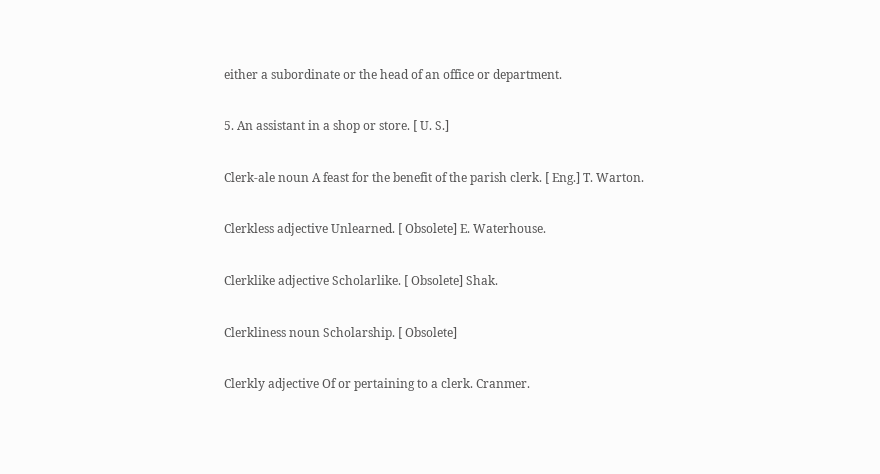either a subordinate or the head of an office or department.

5. An assistant in a shop or store. [ U. S.]

Clerk-ale noun A feast for the benefit of the parish clerk. [ Eng.] T. Warton.

Clerkless adjective Unlearned. [ Obsolete] E. Waterhouse.

Clerklike adjective Scholarlike. [ Obsolete] Shak.

Clerkliness noun Scholarship. [ Obsolete]

Clerkly adjective Of or pertaining to a clerk. Cranmer.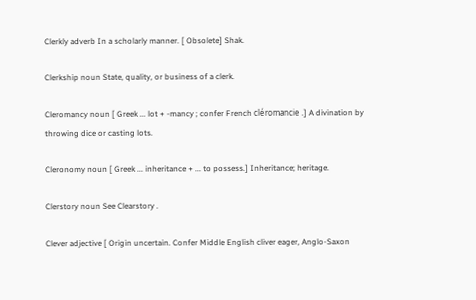Clerkly adverb In a scholarly manner. [ Obsolete] Shak.

Clerkship noun State, quality, or business of a clerk.

Cleromancy noun [ Greek ... lot + -mancy ; confer French cléromancie .] A divination by throwing dice or casting lots.

Cleronomy noun [ Greek ... inheritance + ... to possess.] Inheritance; heritage.

Clerstory noun See Clearstory .

Clever adjective [ Origin uncertain. Confer Middle English cliver eager, Anglo-Saxon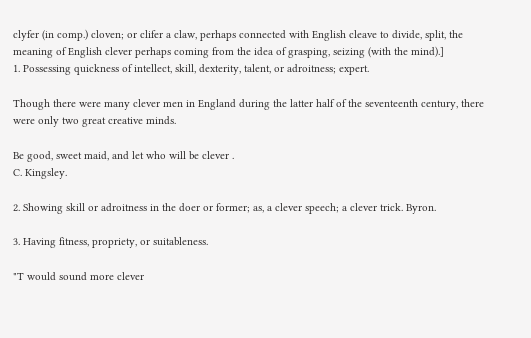clyfer (in comp.) cloven; or clifer a claw, perhaps connected with English cleave to divide, split, the meaning of English clever perhaps coming from the idea of grasping, seizing (with the mind).]
1. Possessing quickness of intellect, skill, dexterity, talent, or adroitness; expert.

Though there were many clever men in England during the latter half of the seventeenth century, there were only two great creative minds.

Be good, sweet maid, and let who will be clever .
C. Kingsley.

2. Showing skill or adroitness in the doer or former; as, a clever speech; a clever trick. Byron.

3. Having fitness, propriety, or suitableness.

"T would sound more clever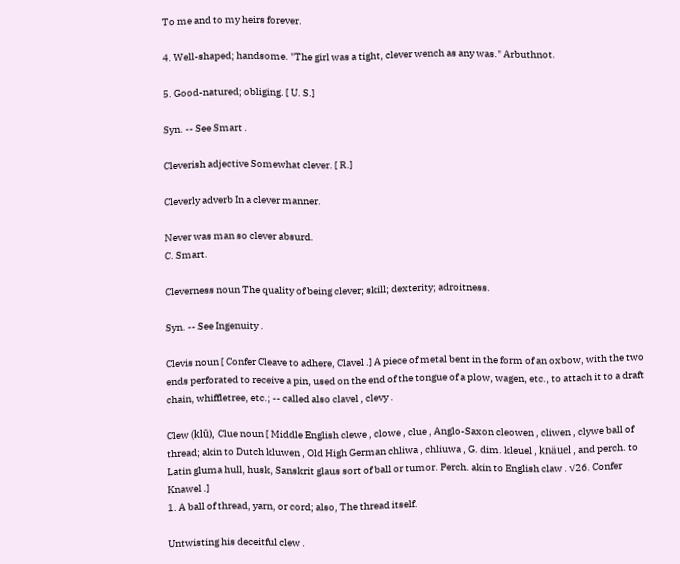To me and to my heirs forever.

4. Well-shaped; handsome. "The girl was a tight, clever wench as any was." Arbuthnot.

5. Good-natured; obliging. [ U. S.]

Syn. -- See Smart .

Cleverish adjective Somewhat clever. [ R.]

Cleverly adverb In a clever manner.

Never was man so clever absurd.
C. Smart.

Cleverness noun The quality of being clever; skill; dexterity; adroitness.

Syn. -- See Ingenuity .

Clevis noun [ Confer Cleave to adhere, Clavel .] A piece of metal bent in the form of an oxbow, with the two ends perforated to receive a pin, used on the end of the tongue of a plow, wagen, etc., to attach it to a draft chain, whiffletree, etc.; -- called also clavel , clevy .

Clew (klū), Clue noun [ Middle English clewe , clowe , clue , Anglo-Saxon cleowen , cliwen , clywe ball of thread; akin to Dutch kluwen , Old High German chliwa , chliuwa , G. dim. kleuel , knäuel , and perch. to Latin gluma hull, husk, Sanskrit glaus sort of ball or tumor. Perch. akin to English claw . √26. Confer Knawel .]
1. A ball of thread, yarn, or cord; also, The thread itself.

Untwisting his deceitful clew .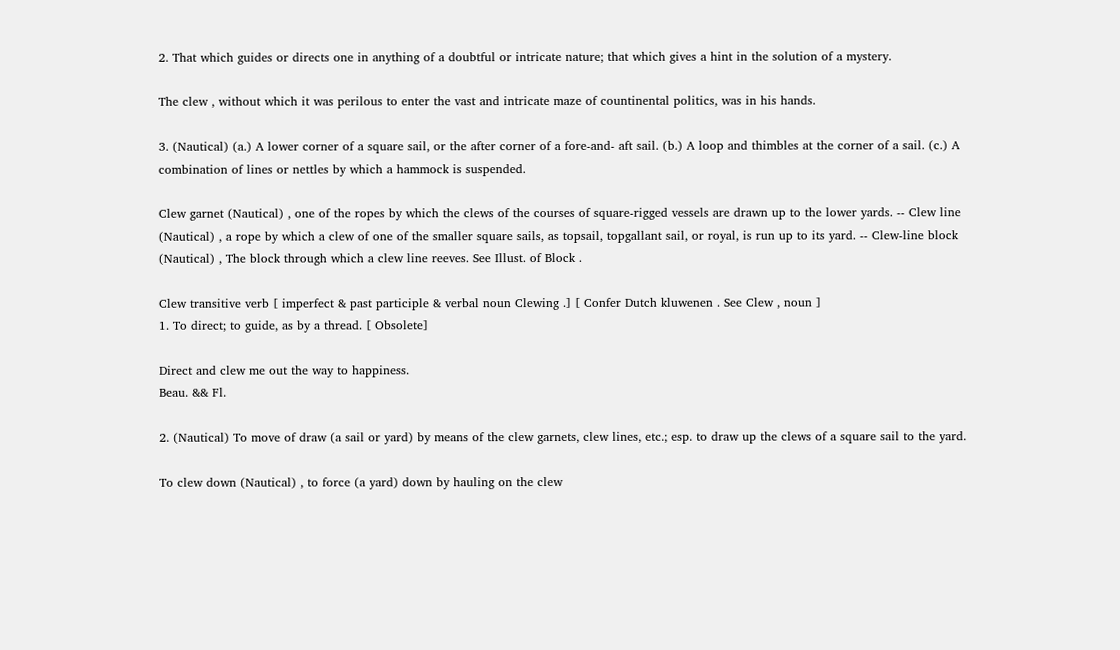2. That which guides or directs one in anything of a doubtful or intricate nature; that which gives a hint in the solution of a mystery.

The clew , without which it was perilous to enter the vast and intricate maze of countinental politics, was in his hands.

3. (Nautical) (a.) A lower corner of a square sail, or the after corner of a fore-and- aft sail. (b.) A loop and thimbles at the corner of a sail. (c.) A combination of lines or nettles by which a hammock is suspended.

Clew garnet (Nautical) , one of the ropes by which the clews of the courses of square-rigged vessels are drawn up to the lower yards. -- Clew line (Nautical) , a rope by which a clew of one of the smaller square sails, as topsail, topgallant sail, or royal, is run up to its yard. -- Clew-line block (Nautical) , The block through which a clew line reeves. See Illust. of Block .

Clew transitive verb [ imperfect & past participle & verbal noun Clewing .] [ Confer Dutch kluwenen . See Clew , noun ]
1. To direct; to guide, as by a thread. [ Obsolete]

Direct and clew me out the way to happiness.
Beau. && Fl.

2. (Nautical) To move of draw (a sail or yard) by means of the clew garnets, clew lines, etc.; esp. to draw up the clews of a square sail to the yard.

To clew down (Nautical) , to force (a yard) down by hauling on the clew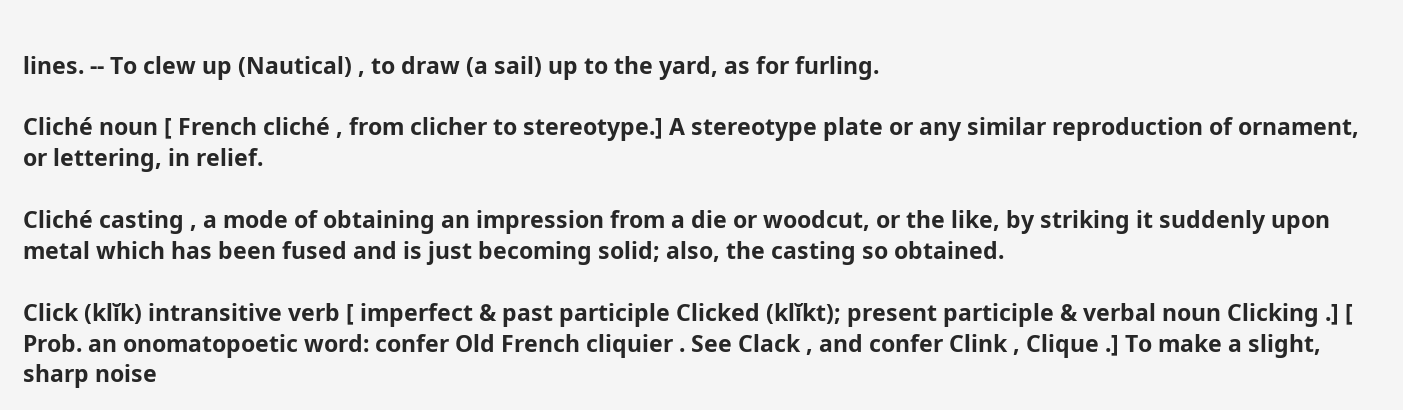lines. -- To clew up (Nautical) , to draw (a sail) up to the yard, as for furling.

Cliché noun [ French cliché , from clicher to stereotype.] A stereotype plate or any similar reproduction of ornament, or lettering, in relief.

Cliché casting , a mode of obtaining an impression from a die or woodcut, or the like, by striking it suddenly upon metal which has been fused and is just becoming solid; also, the casting so obtained.

Click (klĭk) intransitive verb [ imperfect & past participle Clicked (klĭkt); present participle & verbal noun Clicking .] [ Prob. an onomatopoetic word: confer Old French cliquier . See Clack , and confer Clink , Clique .] To make a slight, sharp noise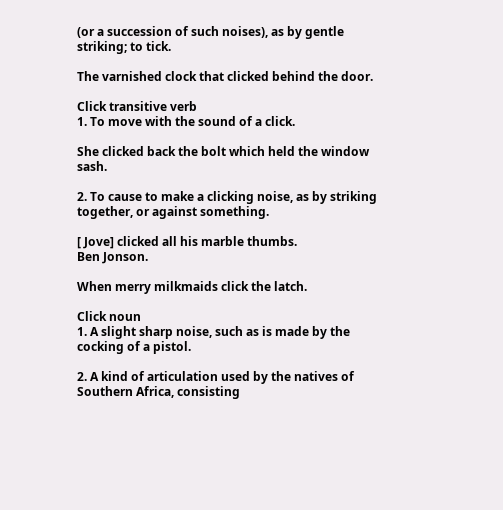(or a succession of such noises), as by gentle striking; to tick.

The varnished clock that clicked behind the door.

Click transitive verb
1. To move with the sound of a click.

She clicked back the bolt which held the window sash.

2. To cause to make a clicking noise, as by striking together, or against something.

[ Jove] clicked all his marble thumbs.
Ben Jonson.

When merry milkmaids click the latch.

Click noun
1. A slight sharp noise, such as is made by the cocking of a pistol.

2. A kind of articulation used by the natives of Southern Africa, consisting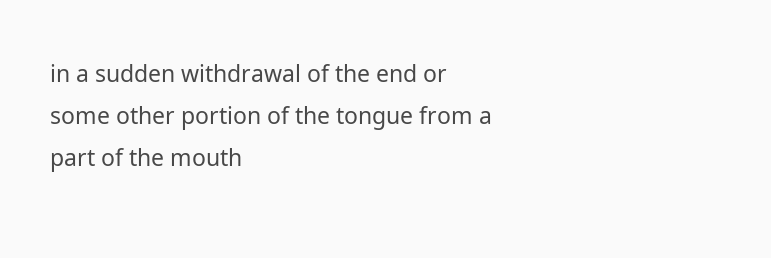in a sudden withdrawal of the end or some other portion of the tongue from a part of the mouth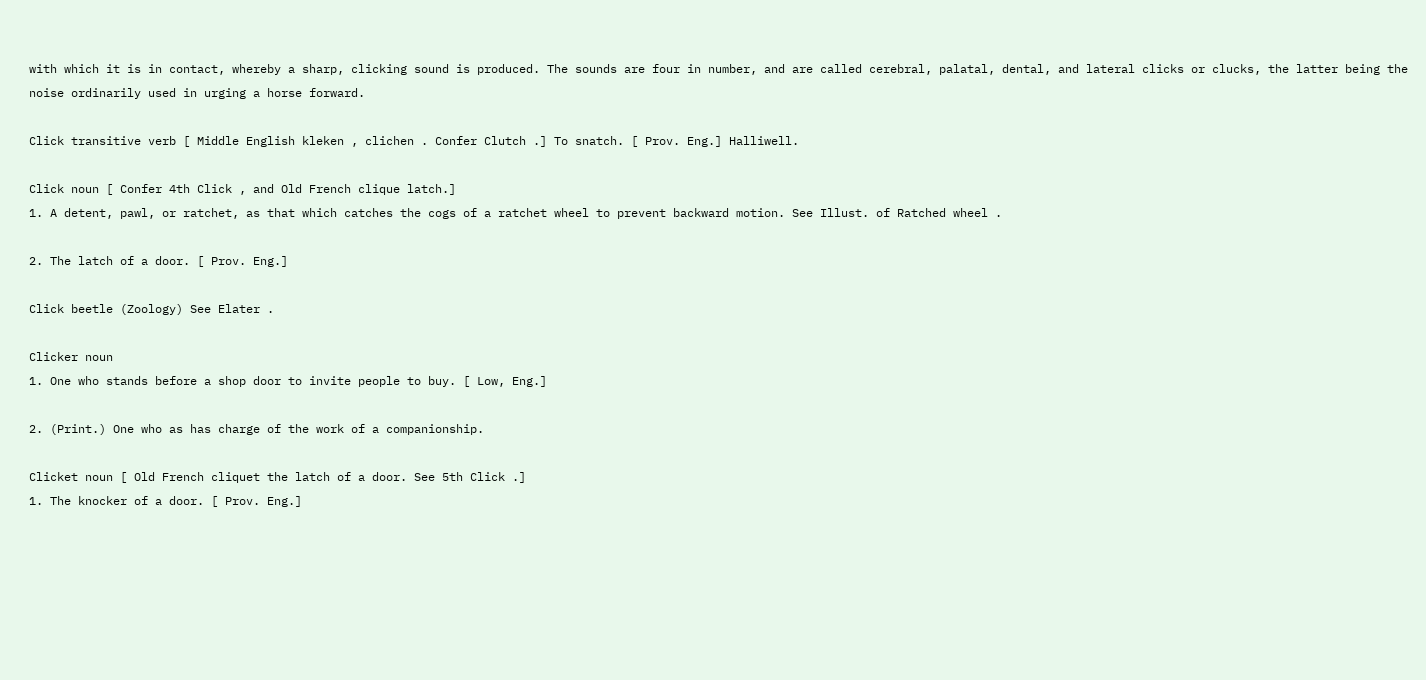with which it is in contact, whereby a sharp, clicking sound is produced. The sounds are four in number, and are called cerebral, palatal, dental, and lateral clicks or clucks, the latter being the noise ordinarily used in urging a horse forward.

Click transitive verb [ Middle English kleken , clichen . Confer Clutch .] To snatch. [ Prov. Eng.] Halliwell.

Click noun [ Confer 4th Click , and Old French clique latch.]
1. A detent, pawl, or ratchet, as that which catches the cogs of a ratchet wheel to prevent backward motion. See Illust. of Ratched wheel .

2. The latch of a door. [ Prov. Eng.]

Click beetle (Zoology) See Elater .

Clicker noun
1. One who stands before a shop door to invite people to buy. [ Low, Eng.]

2. (Print.) One who as has charge of the work of a companionship.

Clicket noun [ Old French cliquet the latch of a door. See 5th Click .]
1. The knocker of a door. [ Prov. Eng.]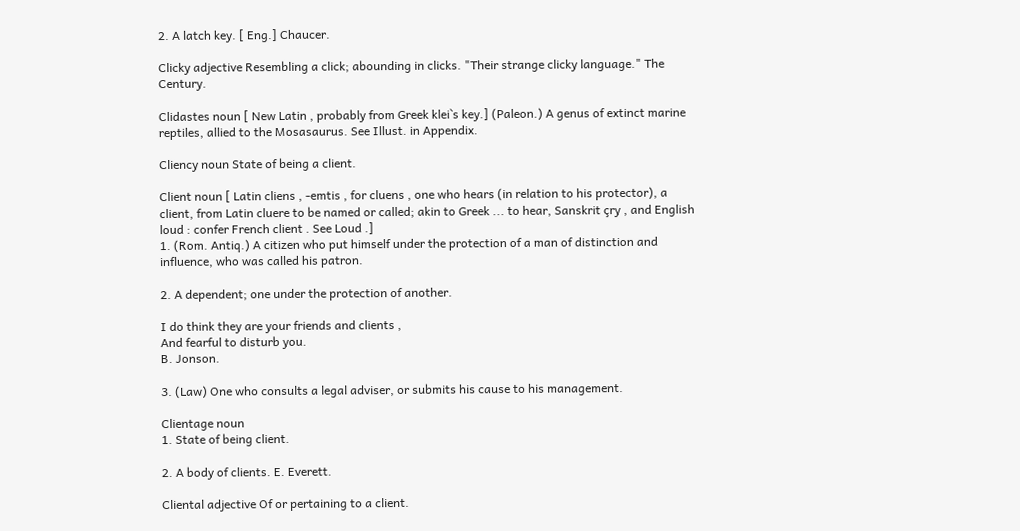2. A latch key. [ Eng.] Chaucer.

Clicky adjective Resembling a click; abounding in clicks. "Their strange clicky language." The Century.

Clidastes noun [ New Latin , probably from Greek klei`s key.] (Paleon.) A genus of extinct marine reptiles, allied to the Mosasaurus. See Illust. in Appendix.

Cliency noun State of being a client.

Client noun [ Latin cliens , -emtis , for cluens , one who hears (in relation to his protector), a client, from Latin cluere to be named or called; akin to Greek ... to hear, Sanskrit çry , and English loud : confer French client . See Loud .]
1. (Rom. Antiq.) A citizen who put himself under the protection of a man of distinction and influence, who was called his patron.

2. A dependent; one under the protection of another.

I do think they are your friends and clients ,
And fearful to disturb you.
B. Jonson.

3. (Law) One who consults a legal adviser, or submits his cause to his management.

Clientage noun
1. State of being client.

2. A body of clients. E. Everett.

Cliental adjective Of or pertaining to a client.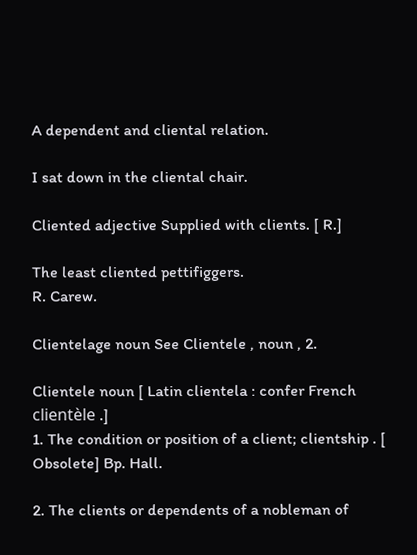A dependent and cliental relation.

I sat down in the cliental chair.

Cliented adjective Supplied with clients. [ R.]

The least cliented pettifiggers.
R. Carew.

Clientelage noun See Clientele , noun , 2.

Clientele noun [ Latin clientela : confer French clientèle .]
1. The condition or position of a client; clientship . [ Obsolete] Bp. Hall.

2. The clients or dependents of a nobleman of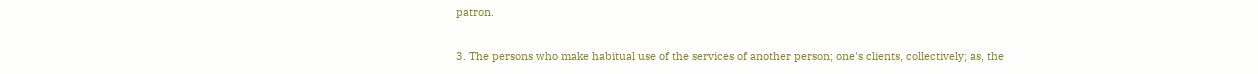patron.

3. The persons who make habitual use of the services of another person; one's clients, collectively; as, the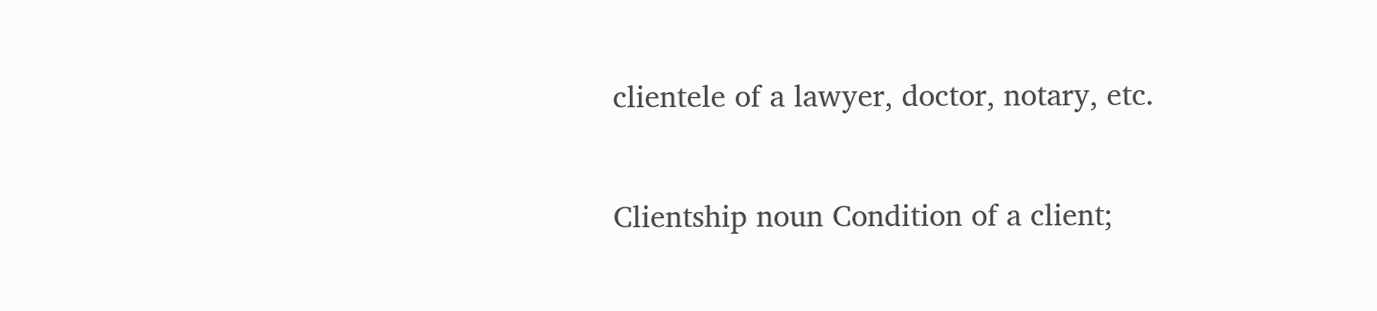clientele of a lawyer, doctor, notary, etc.

Clientship noun Condition of a client;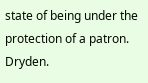state of being under the protection of a patron. Dryden.